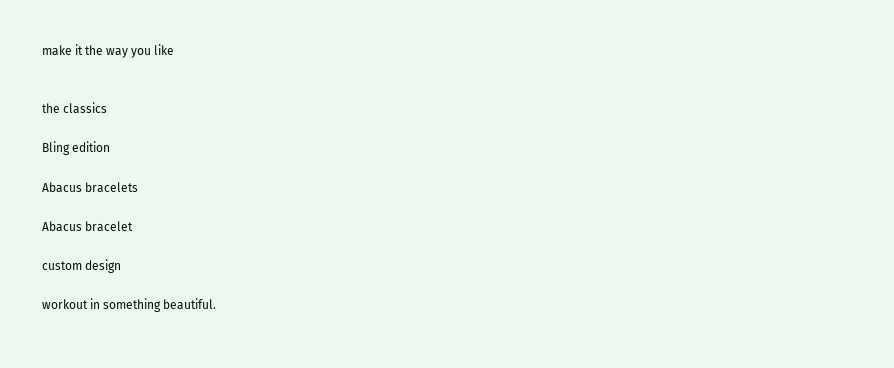make it the way you like


the classics

Bling edition

Abacus bracelets

Abacus bracelet

custom design

workout in something beautiful.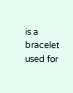is a bracelet used for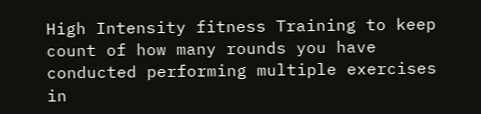High Intensity fitness Training to keep count of how many rounds you have conducted performing multiple exercises in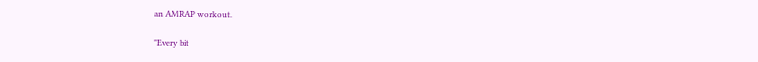an AMRAP workout.

"Every bit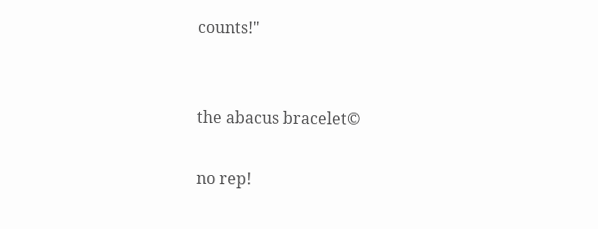counts!"


the abacus bracelet©

no rep!